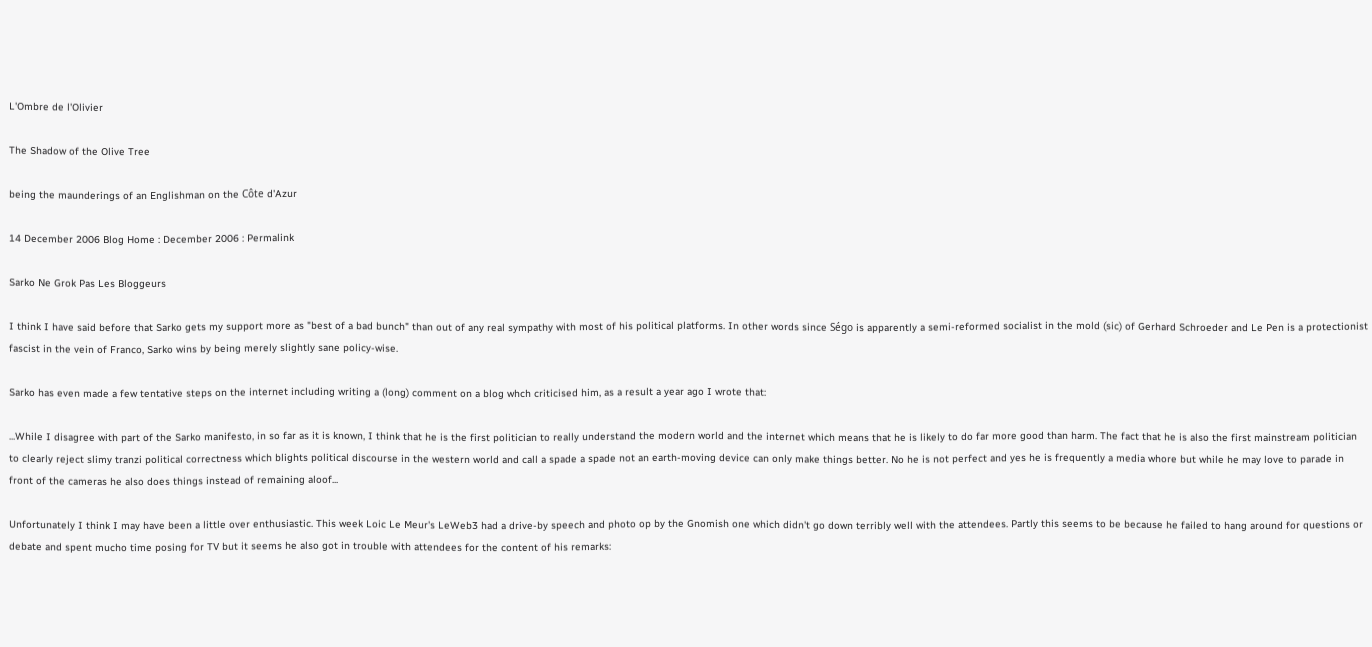L'Ombre de l'Olivier

The Shadow of the Olive Tree

being the maunderings of an Englishman on the Côte d'Azur

14 December 2006 Blog Home : December 2006 : Permalink

Sarko Ne Grok Pas Les Bloggeurs

I think I have said before that Sarko gets my support more as "best of a bad bunch" than out of any real sympathy with most of his political platforms. In other words since Ségo is apparently a semi-reformed socialist in the mold (sic) of Gerhard Schroeder and Le Pen is a protectionist fascist in the vein of Franco, Sarko wins by being merely slightly sane policy-wise.

Sarko has even made a few tentative steps on the internet including writing a (long) comment on a blog whch criticised him, as a result a year ago I wrote that:

...While I disagree with part of the Sarko manifesto, in so far as it is known, I think that he is the first politician to really understand the modern world and the internet which means that he is likely to do far more good than harm. The fact that he is also the first mainstream politician to clearly reject slimy tranzi political correctness which blights political discourse in the western world and call a spade a spade not an earth-moving device can only make things better. No he is not perfect and yes he is frequently a media whore but while he may love to parade in front of the cameras he also does things instead of remaining aloof...

Unfortunately I think I may have been a little over enthusiastic. This week Loic Le Meur's LeWeb3 had a drive-by speech and photo op by the Gnomish one which didn't go down terribly well with the attendees. Partly this seems to be because he failed to hang around for questions or debate and spent mucho time posing for TV but it seems he also got in trouble with attendees for the content of his remarks: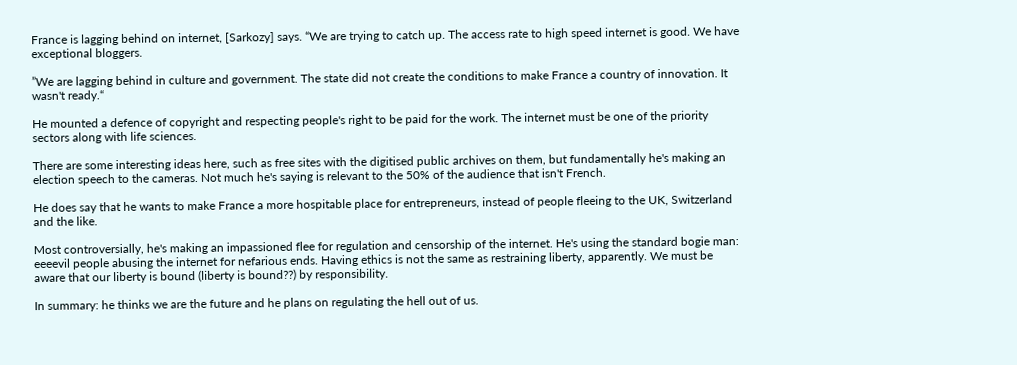France is lagging behind on internet, [Sarkozy] says. “We are trying to catch up. The access rate to high speed internet is good. We have exceptional bloggers.

”We are lagging behind in culture and government. The state did not create the conditions to make France a country of innovation. It wasn't ready.“

He mounted a defence of copyright and respecting people's right to be paid for the work. The internet must be one of the priority sectors along with life sciences.

There are some interesting ideas here, such as free sites with the digitised public archives on them, but fundamentally he's making an election speech to the cameras. Not much he's saying is relevant to the 50% of the audience that isn't French.

He does say that he wants to make France a more hospitable place for entrepreneurs, instead of people fleeing to the UK, Switzerland and the like.

Most controversially, he's making an impassioned flee for regulation and censorship of the internet. He's using the standard bogie man: eeeevil people abusing the internet for nefarious ends. Having ethics is not the same as restraining liberty, apparently. We must be aware that our liberty is bound (liberty is bound??) by responsibility.

In summary: he thinks we are the future and he plans on regulating the hell out of us.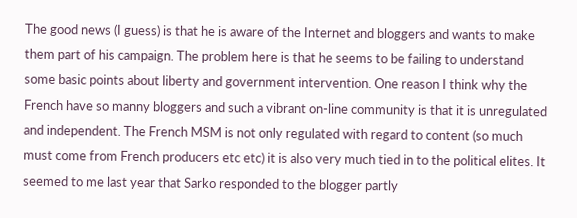The good news (I guess) is that he is aware of the Internet and bloggers and wants to make them part of his campaign. The problem here is that he seems to be failing to understand some basic points about liberty and government intervention. One reason I think why the French have so manny bloggers and such a vibrant on-line community is that it is unregulated and independent. The French MSM is not only regulated with regard to content (so much must come from French producers etc etc) it is also very much tied in to the political elites. It seemed to me last year that Sarko responded to the blogger partly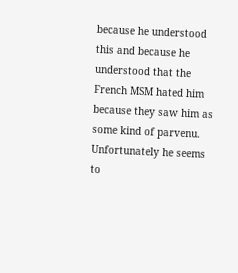because he understood this and because he understood that the French MSM hated him because they saw him as some kind of parvenu.
Unfortunately he seems to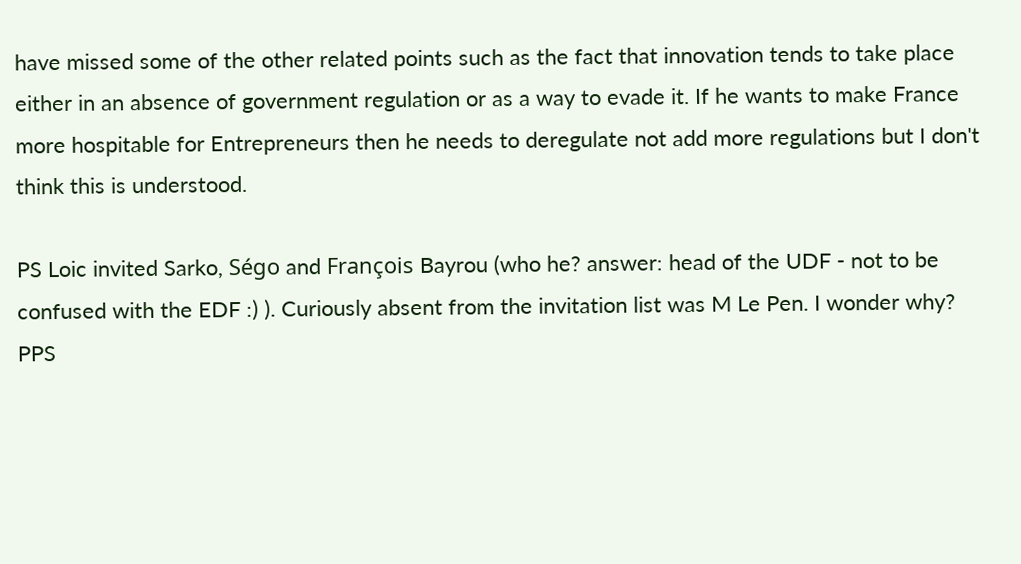have missed some of the other related points such as the fact that innovation tends to take place either in an absence of government regulation or as a way to evade it. If he wants to make France more hospitable for Entrepreneurs then he needs to deregulate not add more regulations but I don't think this is understood.

PS Loic invited Sarko, Ségo and François Bayrou (who he? answer: head of the UDF - not to be confused with the EDF :) ). Curiously absent from the invitation list was M Le Pen. I wonder why?
PPS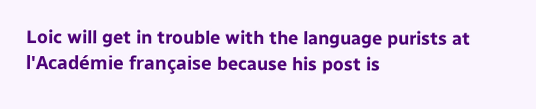Loic will get in trouble with the language purists at l'Académie française because his post is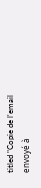titled "Copie de l'email envoyé à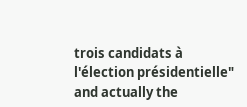trois candidats à l'élection présidentielle" and actually the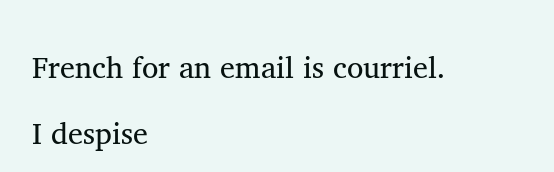French for an email is courriel.

I despise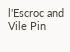l'Escroc and Vile Pin